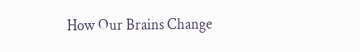How Our Brains Change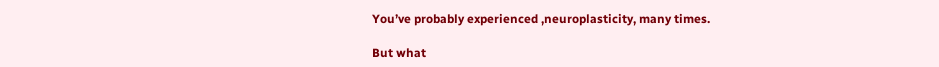You’ve probably experienced ‚neuroplasticity‚ many times.

But what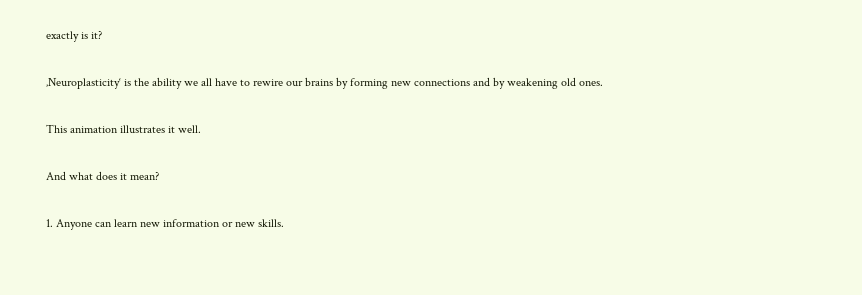exactly is it?

‚Neuroplasticity‘ is the ability we all have to rewire our brains by forming new connections and by weakening old ones.

This animation illustrates it well.

And what does it mean?

1. Anyone can learn new information or new skills.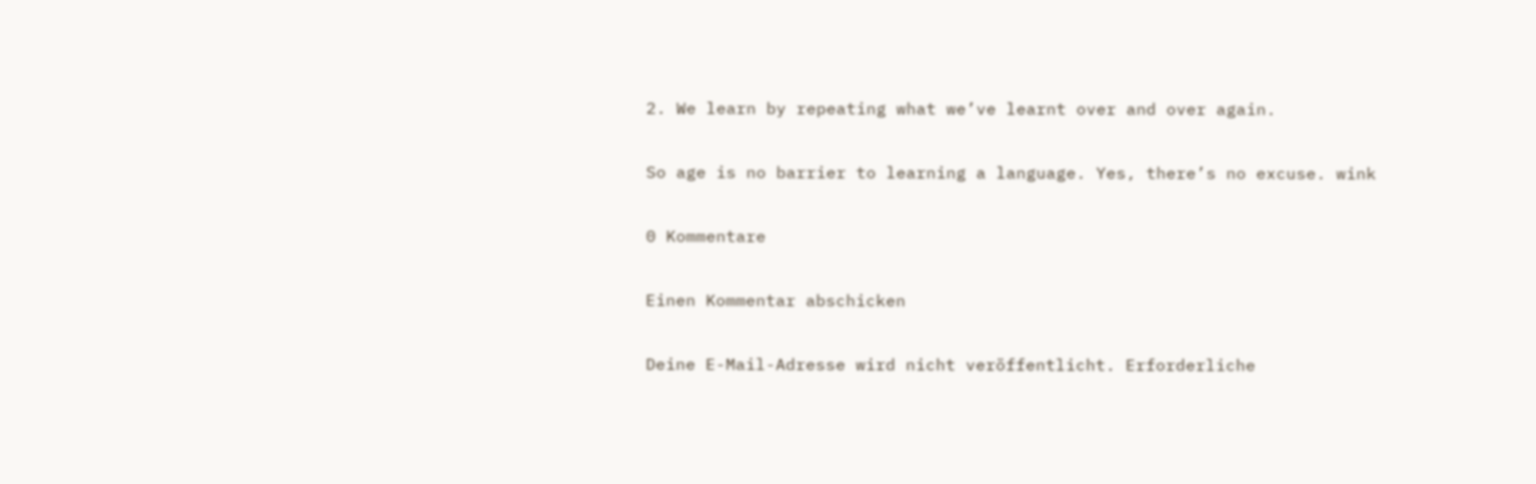2. We learn by repeating what we’ve learnt over and over again.

So age is no barrier to learning a language. Yes, there’s no excuse. wink

0 Kommentare

Einen Kommentar abschicken

Deine E-Mail-Adresse wird nicht veröffentlicht. Erforderliche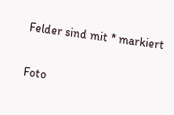Felder sind mit * markiert

Foto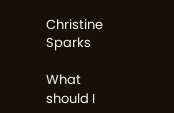Christine Sparks

What should I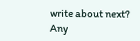write about next? Any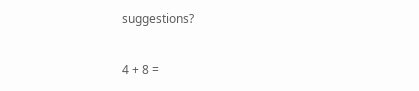suggestions?

4 + 8 =